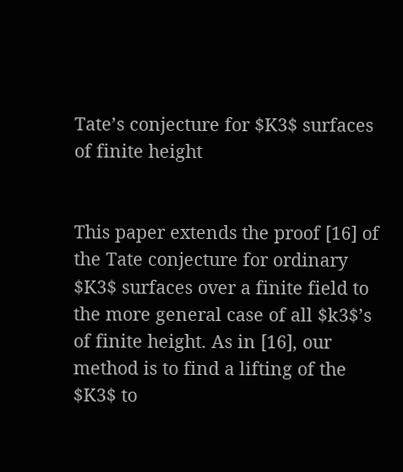Tate’s conjecture for $K3$ surfaces of finite height


This paper extends the proof [16] of the Tate conjecture for ordinary $K3$ surfaces over a finite field to the more general case of all $k3$’s of finite height. As in [16], our method is to find a lifting of the $K3$ to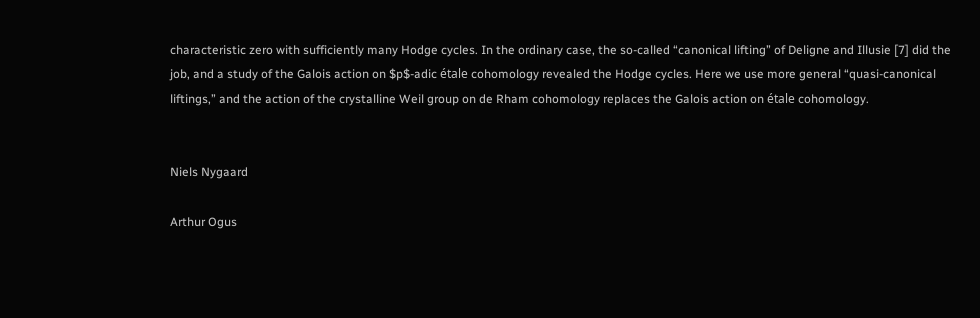characteristic zero with sufficiently many Hodge cycles. In the ordinary case, the so-called “canonical lifting” of Deligne and Illusie [7] did the job, and a study of the Galois action on $p$-adic étale cohomology revealed the Hodge cycles. Here we use more general “quasi-canonical liftings,” and the action of the crystalline Weil group on de Rham cohomology replaces the Galois action on étale cohomology.


Niels Nygaard

Arthur Ogus